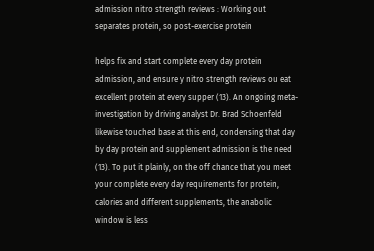admission nitro strength reviews : Working out separates protein, so post-exercise protein

helps fix and start complete every day protein admission, and ensure y nitro strength reviews ou eat excellent protein at every supper (13). An ongoing meta-investigation by driving analyst Dr. Brad Schoenfeld likewise touched base at this end, condensing that day by day protein and supplement admission is the need (13). To put it plainly, on the off chance that you meet your complete every day requirements for protein, calories and different supplements, the anabolic window is less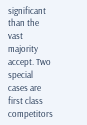significant than the vast majority accept. Two special cases are first class competitors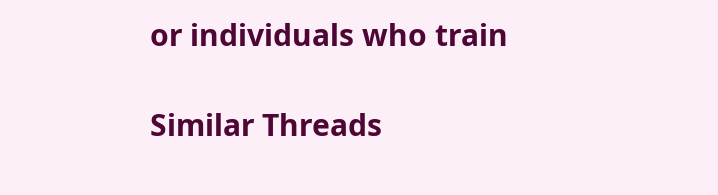or individuals who train

Similar Threads